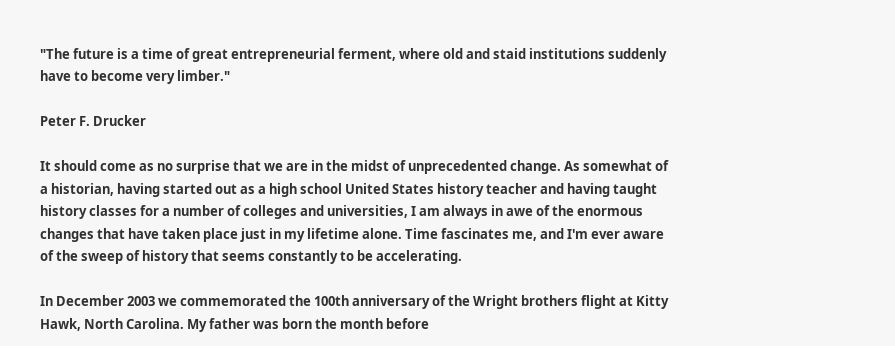"The future is a time of great entrepreneurial ferment, where old and staid institutions suddenly have to become very limber."

Peter F. Drucker

It should come as no surprise that we are in the midst of unprecedented change. As somewhat of a historian, having started out as a high school United States history teacher and having taught history classes for a number of colleges and universities, I am always in awe of the enormous changes that have taken place just in my lifetime alone. Time fascinates me, and I'm ever aware of the sweep of history that seems constantly to be accelerating.

In December 2003 we commemorated the 100th anniversary of the Wright brothers flight at Kitty Hawk, North Carolina. My father was born the month before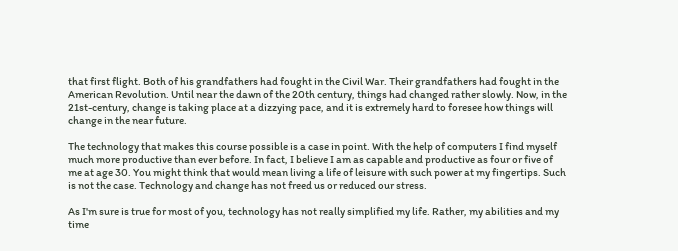that first flight. Both of his grandfathers had fought in the Civil War. Their grandfathers had fought in the American Revolution. Until near the dawn of the 20th century, things had changed rather slowly. Now, in the 21st-century, change is taking place at a dizzying pace, and it is extremely hard to foresee how things will change in the near future.

The technology that makes this course possible is a case in point. With the help of computers I find myself much more productive than ever before. In fact, I believe I am as capable and productive as four or five of me at age 30. You might think that would mean living a life of leisure with such power at my fingertips. Such is not the case. Technology and change has not freed us or reduced our stress.

As I'm sure is true for most of you, technology has not really simplified my life. Rather, my abilities and my time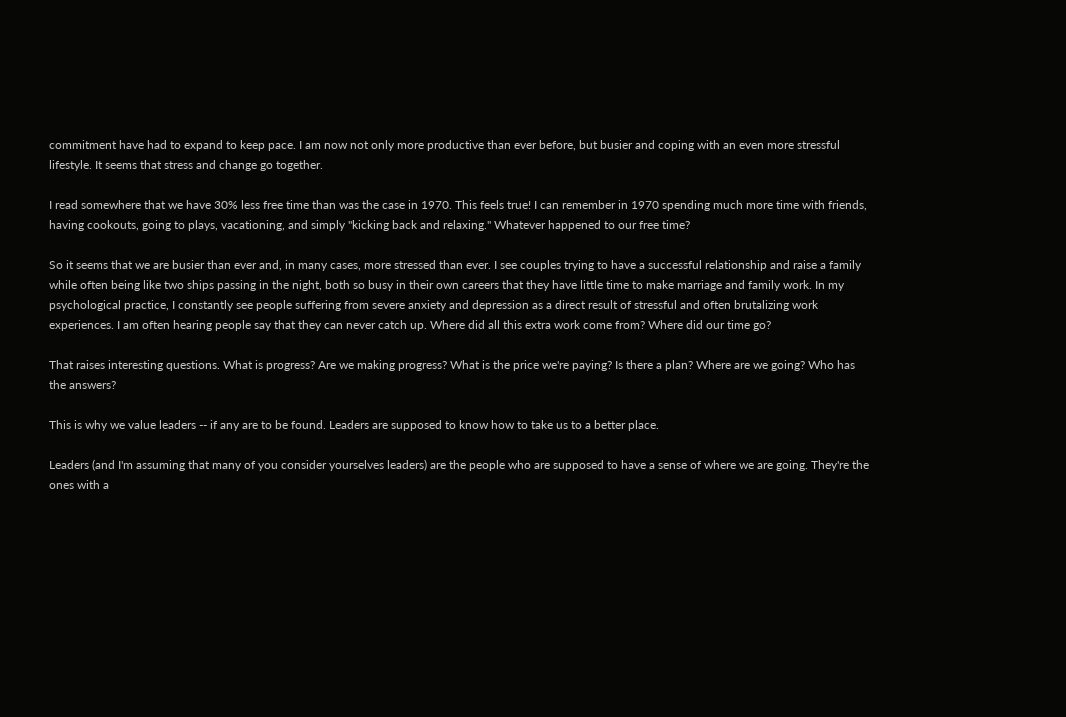commitment have had to expand to keep pace. I am now not only more productive than ever before, but busier and coping with an even more stressful lifestyle. It seems that stress and change go together.

I read somewhere that we have 30% less free time than was the case in 1970. This feels true! I can remember in 1970 spending much more time with friends, having cookouts, going to plays, vacationing, and simply "kicking back and relaxing." Whatever happened to our free time?

So it seems that we are busier than ever and, in many cases, more stressed than ever. I see couples trying to have a successful relationship and raise a family while often being like two ships passing in the night, both so busy in their own careers that they have little time to make marriage and family work. In my psychological practice, I constantly see people suffering from severe anxiety and depression as a direct result of stressful and often brutalizing work experiences. I am often hearing people say that they can never catch up. Where did all this extra work come from? Where did our time go?

That raises interesting questions. What is progress? Are we making progress? What is the price we're paying? Is there a plan? Where are we going? Who has the answers?

This is why we value leaders -- if any are to be found. Leaders are supposed to know how to take us to a better place.

Leaders (and I'm assuming that many of you consider yourselves leaders) are the people who are supposed to have a sense of where we are going. They're the ones with a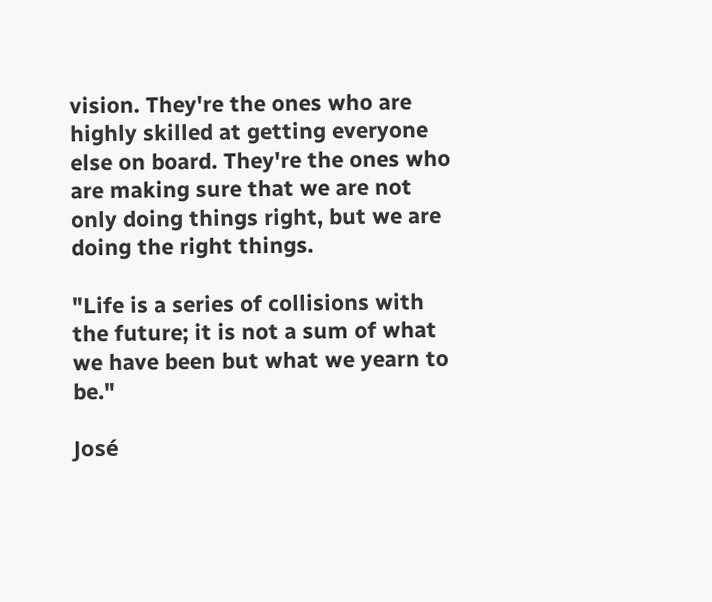vision. They're the ones who are highly skilled at getting everyone else on board. They're the ones who are making sure that we are not only doing things right, but we are doing the right things.

"Life is a series of collisions with the future; it is not a sum of what we have been but what we yearn to be."

José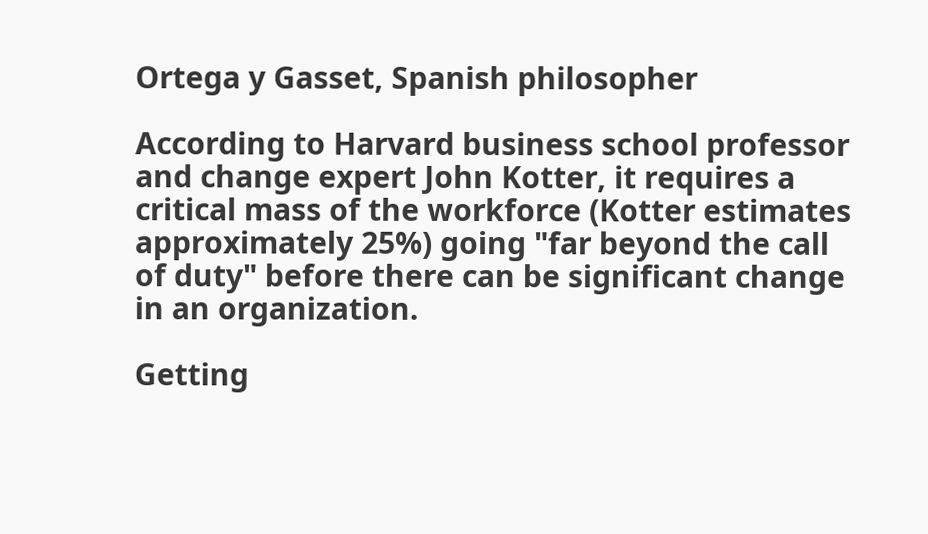Ortega y Gasset, Spanish philosopher

According to Harvard business school professor and change expert John Kotter, it requires a critical mass of the workforce (Kotter estimates approximately 25%) going "far beyond the call of duty" before there can be significant change in an organization.

Getting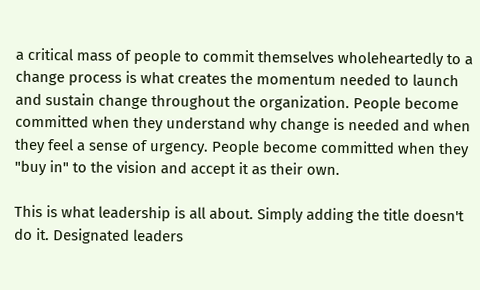a critical mass of people to commit themselves wholeheartedly to a change process is what creates the momentum needed to launch and sustain change throughout the organization. People become committed when they understand why change is needed and when they feel a sense of urgency. People become committed when they "buy in" to the vision and accept it as their own.

This is what leadership is all about. Simply adding the title doesn't do it. Designated leaders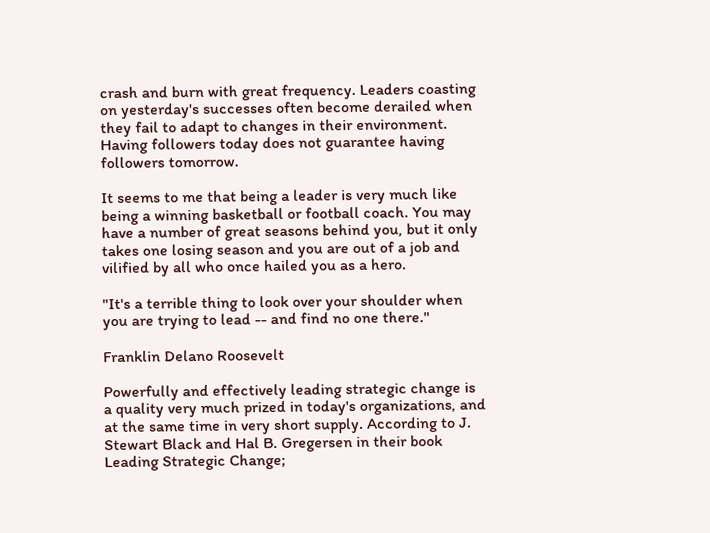crash and burn with great frequency. Leaders coasting on yesterday's successes often become derailed when they fail to adapt to changes in their environment. Having followers today does not guarantee having followers tomorrow.

It seems to me that being a leader is very much like being a winning basketball or football coach. You may have a number of great seasons behind you, but it only takes one losing season and you are out of a job and vilified by all who once hailed you as a hero.

"It's a terrible thing to look over your shoulder when you are trying to lead -- and find no one there."

Franklin Delano Roosevelt

Powerfully and effectively leading strategic change is a quality very much prized in today's organizations, and at the same time in very short supply. According to J. Stewart Black and Hal B. Gregersen in their book Leading Strategic Change;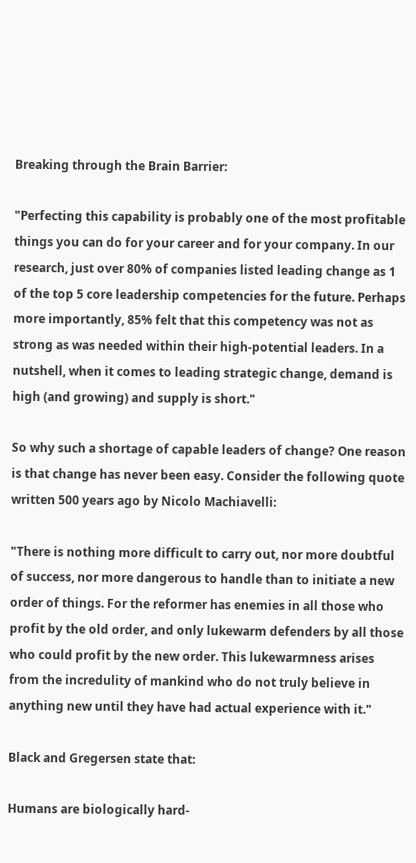Breaking through the Brain Barrier:

"Perfecting this capability is probably one of the most profitable things you can do for your career and for your company. In our research, just over 80% of companies listed leading change as 1 of the top 5 core leadership competencies for the future. Perhaps more importantly, 85% felt that this competency was not as strong as was needed within their high-potential leaders. In a nutshell, when it comes to leading strategic change, demand is high (and growing) and supply is short."

So why such a shortage of capable leaders of change? One reason is that change has never been easy. Consider the following quote written 500 years ago by Nicolo Machiavelli:

"There is nothing more difficult to carry out, nor more doubtful of success, nor more dangerous to handle than to initiate a new order of things. For the reformer has enemies in all those who profit by the old order, and only lukewarm defenders by all those who could profit by the new order. This lukewarmness arises from the incredulity of mankind who do not truly believe in anything new until they have had actual experience with it."

Black and Gregersen state that:

Humans are biologically hard-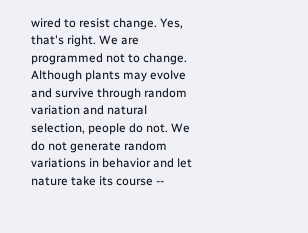wired to resist change. Yes, that's right. We are programmed not to change. Although plants may evolve and survive through random variation and natural selection, people do not. We do not generate random variations in behavior and let nature take its course --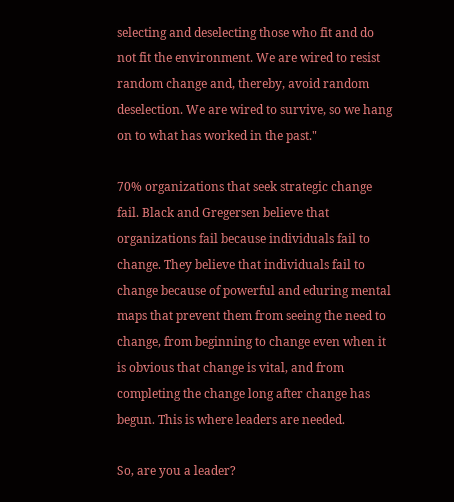selecting and deselecting those who fit and do not fit the environment. We are wired to resist random change and, thereby, avoid random deselection. We are wired to survive, so we hang on to what has worked in the past."

70% organizations that seek strategic change fail. Black and Gregersen believe that organizations fail because individuals fail to change. They believe that individuals fail to change because of powerful and eduring mental maps that prevent them from seeing the need to change, from beginning to change even when it is obvious that change is vital, and from completing the change long after change has begun. This is where leaders are needed.

So, are you a leader?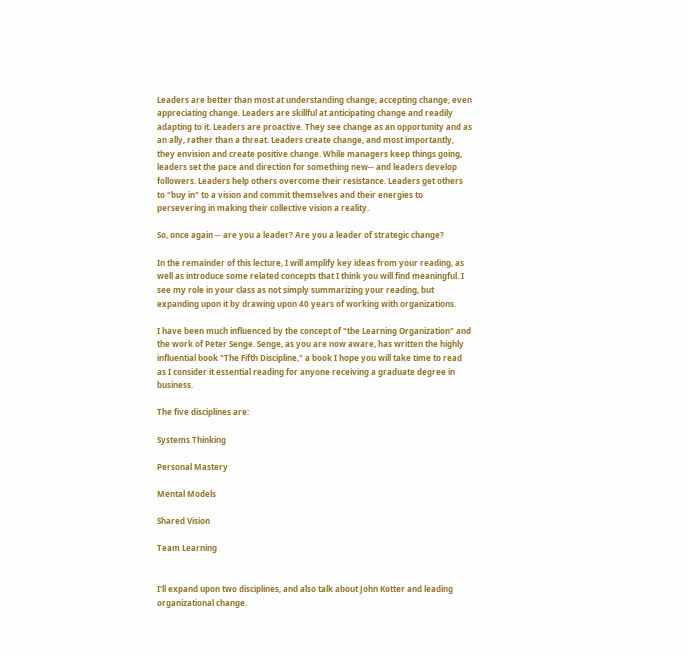Leaders are better than most at understanding change, accepting change, even appreciating change. Leaders are skillful at anticipating change and readily adapting to it. Leaders are proactive. They see change as an opportunity and as an ally, rather than a threat. Leaders create change, and most importantly, they envision and create positive change. While managers keep things going, leaders set the pace and direction for something new-- and leaders develop followers. Leaders help others overcome their resistance. Leaders get others to "buy in" to a vision and commit themselves and their energies to persevering in making their collective vision a reality.

So, once again -- are you a leader? Are you a leader of strategic change?

In the remainder of this lecture, I will amplify key ideas from your reading, as well as introduce some related concepts that I think you will find meaningful. I see my role in your class as not simply summarizing your reading, but expanding upon it by drawing upon 40 years of working with organizations.

I have been much influenced by the concept of "the Learning Organization" and the work of Peter Senge. Senge, as you are now aware, has written the highly influential book "The Fifth Discipline," a book I hope you will take time to read as I consider it essential reading for anyone receiving a graduate degree in business.

The five disciplines are:

Systems Thinking

Personal Mastery

Mental Models

Shared Vision

Team Learning


I'll expand upon two disciplines, and also talk about John Kotter and leading organizational change.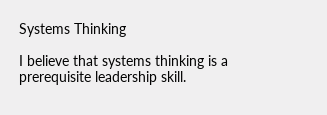Systems Thinking

I believe that systems thinking is a prerequisite leadership skill.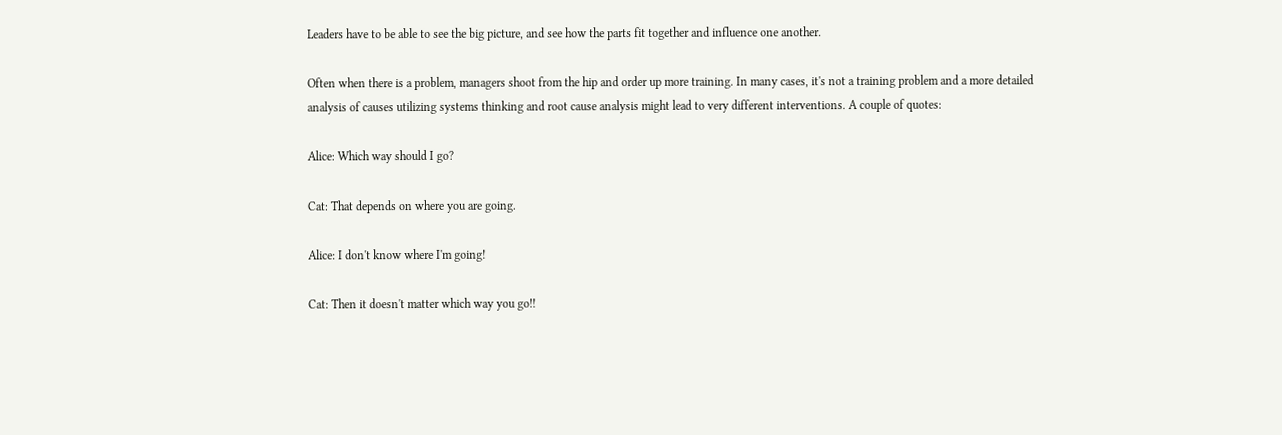Leaders have to be able to see the big picture, and see how the parts fit together and influence one another.

Often when there is a problem, managers shoot from the hip and order up more training. In many cases, it's not a training problem and a more detailed analysis of causes utilizing systems thinking and root cause analysis might lead to very different interventions. A couple of quotes:

Alice: Which way should I go?

Cat: That depends on where you are going.

Alice: I don't know where I'm going!

Cat: Then it doesn't matter which way you go!!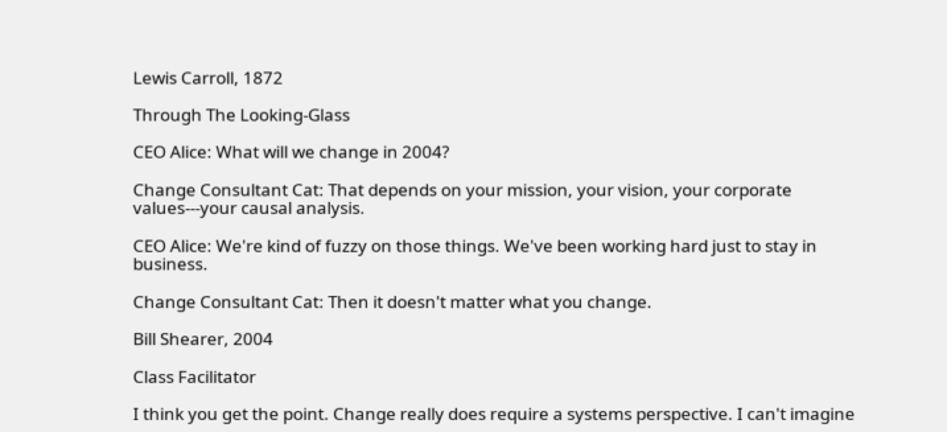Lewis Carroll, 1872

Through The Looking-Glass

CEO Alice: What will we change in 2004?

Change Consultant Cat: That depends on your mission, your vision, your corporate values---your causal analysis.

CEO Alice: We're kind of fuzzy on those things. We've been working hard just to stay in business.

Change Consultant Cat: Then it doesn't matter what you change.

Bill Shearer, 2004

Class Facilitator

I think you get the point. Change really does require a systems perspective. I can't imagine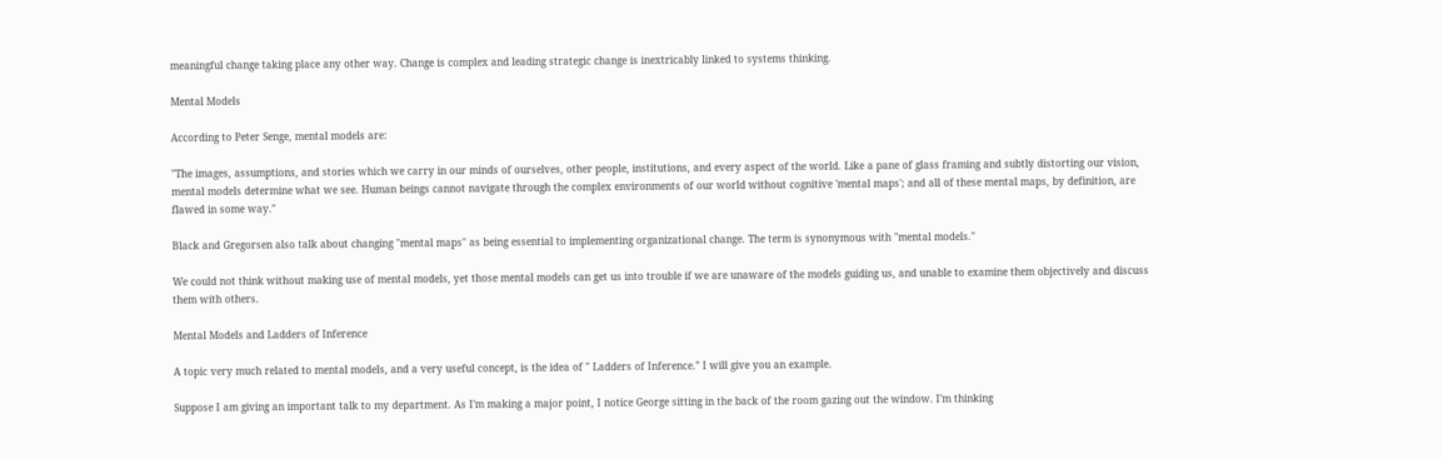meaningful change taking place any other way. Change is complex and leading strategic change is inextricably linked to systems thinking.

Mental Models

According to Peter Senge, mental models are:

"The images, assumptions, and stories which we carry in our minds of ourselves, other people, institutions, and every aspect of the world. Like a pane of glass framing and subtly distorting our vision, mental models determine what we see. Human beings cannot navigate through the complex environments of our world without cognitive 'mental maps'; and all of these mental maps, by definition, are flawed in some way."

Black and Gregorsen also talk about changing "mental maps" as being essential to implementing organizational change. The term is synonymous with "mental models."

We could not think without making use of mental models, yet those mental models can get us into trouble if we are unaware of the models guiding us, and unable to examine them objectively and discuss them with others.

Mental Models and Ladders of Inference

A topic very much related to mental models, and a very useful concept, is the idea of " Ladders of Inference." I will give you an example.

Suppose I am giving an important talk to my department. As I'm making a major point, I notice George sitting in the back of the room gazing out the window. I'm thinking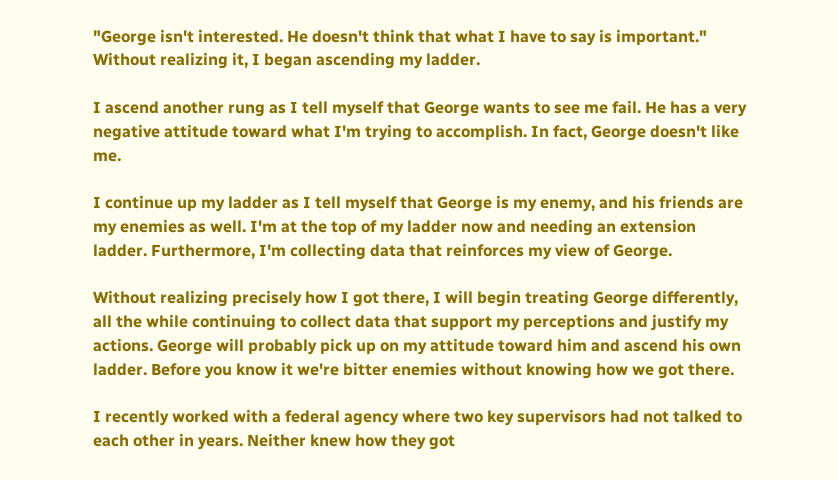"George isn't interested. He doesn't think that what I have to say is important." Without realizing it, I began ascending my ladder.

I ascend another rung as I tell myself that George wants to see me fail. He has a very negative attitude toward what I'm trying to accomplish. In fact, George doesn't like me.

I continue up my ladder as I tell myself that George is my enemy, and his friends are my enemies as well. I'm at the top of my ladder now and needing an extension ladder. Furthermore, I'm collecting data that reinforces my view of George.

Without realizing precisely how I got there, I will begin treating George differently, all the while continuing to collect data that support my perceptions and justify my actions. George will probably pick up on my attitude toward him and ascend his own ladder. Before you know it we're bitter enemies without knowing how we got there.

I recently worked with a federal agency where two key supervisors had not talked to each other in years. Neither knew how they got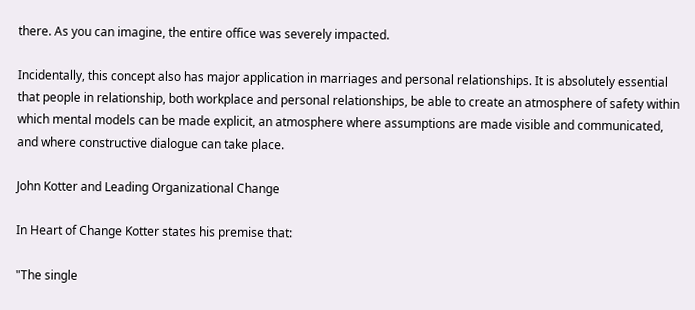there. As you can imagine, the entire office was severely impacted.

Incidentally, this concept also has major application in marriages and personal relationships. It is absolutely essential that people in relationship, both workplace and personal relationships, be able to create an atmosphere of safety within which mental models can be made explicit, an atmosphere where assumptions are made visible and communicated, and where constructive dialogue can take place.

John Kotter and Leading Organizational Change

In Heart of Change Kotter states his premise that:

"The single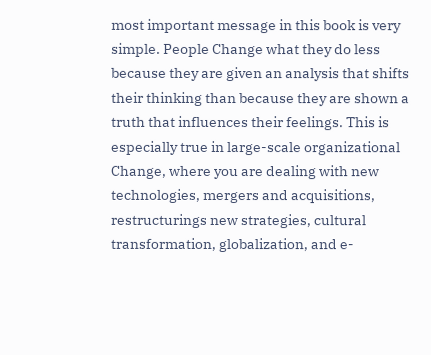most important message in this book is very simple. People Change what they do less because they are given an analysis that shifts their thinking than because they are shown a truth that influences their feelings. This is especially true in large-scale organizational Change, where you are dealing with new technologies, mergers and acquisitions, restructurings new strategies, cultural transformation, globalization, and e-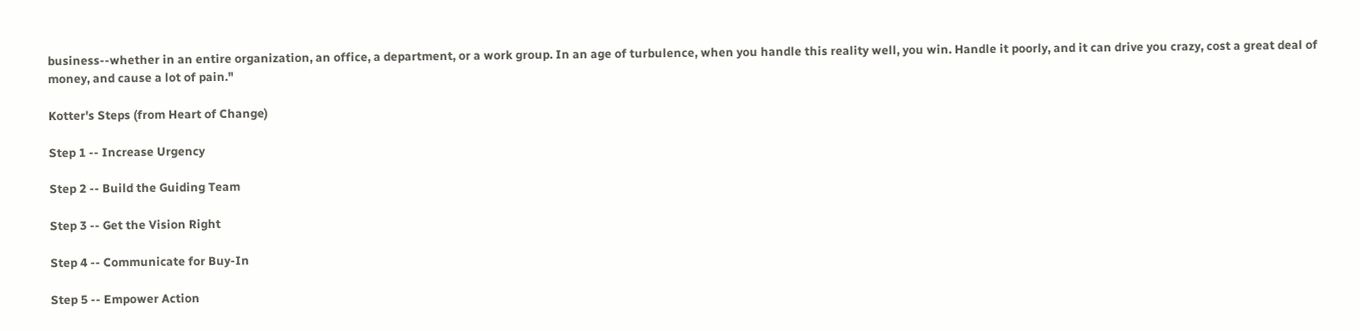business--whether in an entire organization, an office, a department, or a work group. In an age of turbulence, when you handle this reality well, you win. Handle it poorly, and it can drive you crazy, cost a great deal of money, and cause a lot of pain."

Kotter's Steps (from Heart of Change)

Step 1 -- Increase Urgency

Step 2 -- Build the Guiding Team

Step 3 -- Get the Vision Right

Step 4 -- Communicate for Buy-In

Step 5 -- Empower Action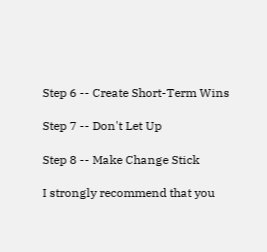Step 6 -- Create Short-Term Wins

Step 7 -- Don't Let Up

Step 8 -- Make Change Stick

I strongly recommend that you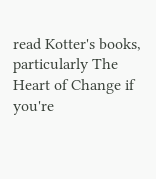read Kotter's books, particularly The Heart of Change if you're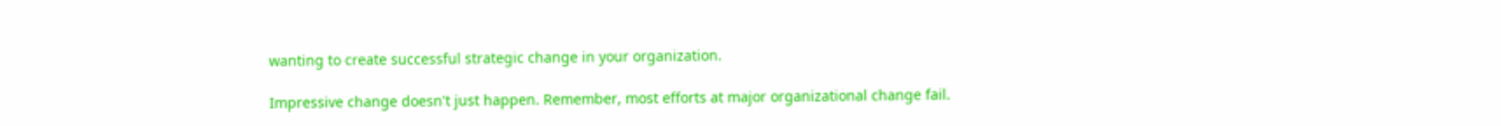wanting to create successful strategic change in your organization.

Impressive change doesn't just happen. Remember, most efforts at major organizational change fail.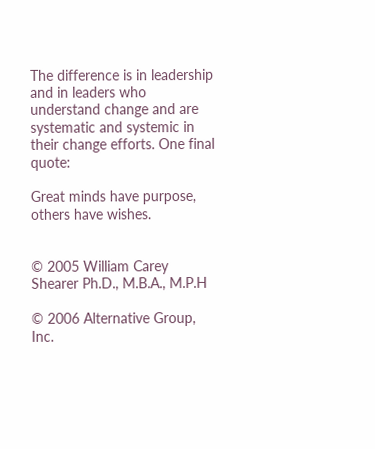The difference is in leadership and in leaders who understand change and are systematic and systemic in their change efforts. One final quote:

Great minds have purpose, others have wishes.


© 2005 William Carey Shearer Ph.D., M.B.A., M.P.H

© 2006 Alternative Group, Inc.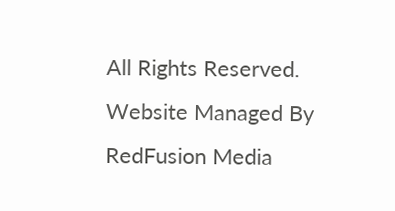All Rights Reserved.
Website Managed By RedFusion Media